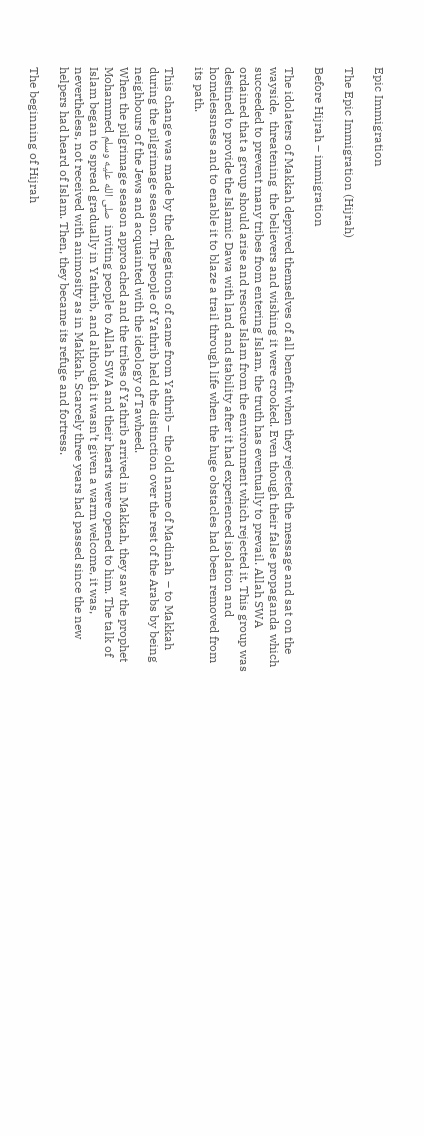Epic Immigration

The Epic Immigration (Hijrah)

Before Hijrah – immigration

The idolaters of Makkah deprived themselves of all benefit when they rejected the message and sat on the wayside,  threatening  the believers and wishing it were crooked. Even though their false propaganda which succeeded to prevent many tribes from entering Islam, the truth has eventually to prevail. Allah SWA ordained that a group should arise and rescue Islam from the environment which rejected it. This group was destined to provide the Islamic Dawa with land and stability after it had experienced isolation and homelessness and to enable it to blaze a trail through life when the huge obstacles had been removed from its path.

This change was made by the delegations of came from Yathrib – the old name of Madinah  – to Makkah during the pilgrimage season. The people of Yathrib held the distinction over the rest of the Arabs by being neighbours of the Jews and acquainted with the ideology of Tawheed.
When the pilgrimage season approached and the tribes of Yathrib arrived in Makkah, they saw the prophet Mohammed صلى الله عليه وسلم  inviting people to Allah SWA and their hearts were opened to him. The talk of Islam began to spread gradually in Yathrib, and although it wasn’t given a warm welcome, it was, nevertheless, not received with animosity as in Makkah. Scarcely three years had passed since the new helpers had heard of Islam. Then, they became its refuge and fortress.

The beginning of Hijrah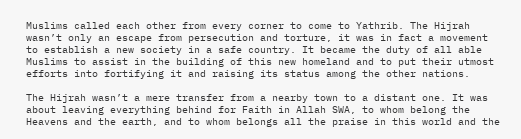Muslims called each other from every corner to come to Yathrib. The Hijrah wasn’t only an escape from persecution and torture, it was in fact a movement to establish a new society in a safe country. It became the duty of all able Muslims to assist in the building of this new homeland and to put their utmost efforts into fortifying it and raising its status among the other nations.

The Hijrah wasn’t a mere transfer from a nearby town to a distant one. It was about leaving everything behind for Faith in Allah SWA, to whom belong the Heavens and the earth, and to whom belongs all the praise in this world and the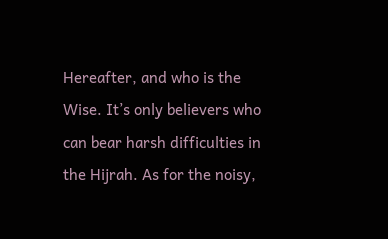Hereafter, and who is the Wise. It’s only believers who can bear harsh difficulties in the Hijrah. As for the noisy,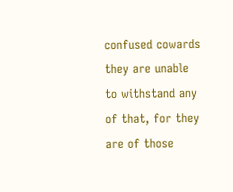confused cowards they are unable to withstand any of that, for they are of those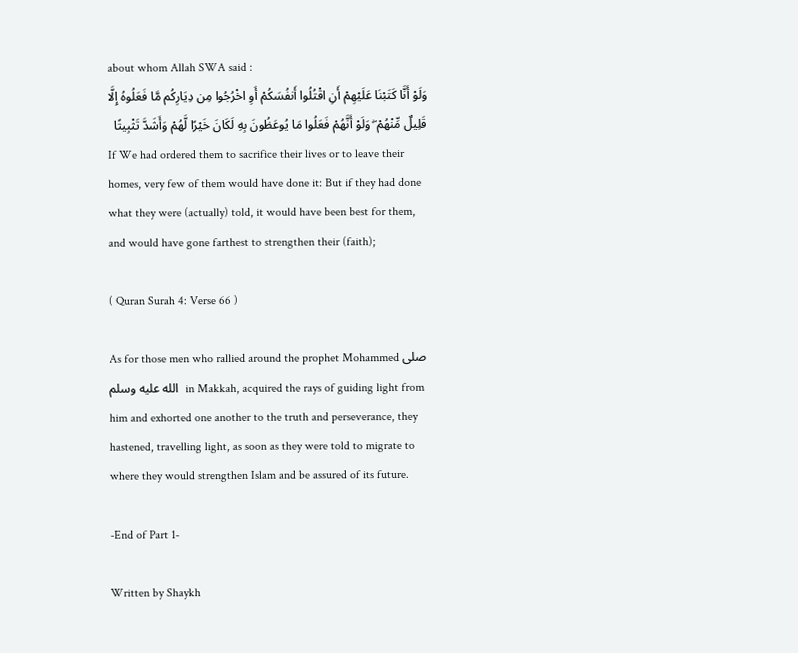about whom Allah SWA said :
وَلَوْ أَنَّا كَتَبْنَا عَلَيْهِمْ أَنِ اقْتُلُوا أَنفُسَكُمْ أَوِ اخْرُجُوا مِن دِيَارِكُم مَّا فَعَلُوهُ إِلَّا قَلِيلٌ مِّنْهُمْ ۖ وَلَوْ أَنَّهُمْ فَعَلُوا مَا يُوعَظُونَ بِهِ لَكَانَ خَيْرًا لَّهُمْ وَأَشَدَّ تَثْبِيتًا
If We had ordered them to sacrifice their lives or to leave their homes, very few of them would have done it: But if they had done what they were (actually) told, it would have been best for them, and would have gone farthest to strengthen their (faith);

( Quran Surah 4: Verse 66 )

As for those men who rallied around the prophet Mohammed صلى الله عليه وسلم  in Makkah, acquired the rays of guiding light from him and exhorted one another to the truth and perseverance, they hastened, travelling light, as soon as they were told to migrate to where they would strengthen Islam and be assured of its future.

-End of Part 1-

Written by Shaykh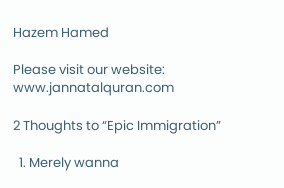Hazem Hamed

Please visit our website: www.jannatalquran.com

2 Thoughts to “Epic Immigration”

  1. Merely wanna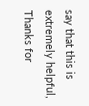say that this is extremely helpful, Thanks for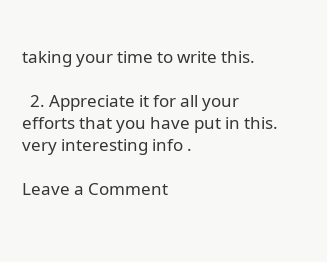taking your time to write this.

  2. Appreciate it for all your efforts that you have put in this. very interesting info .

Leave a Comment